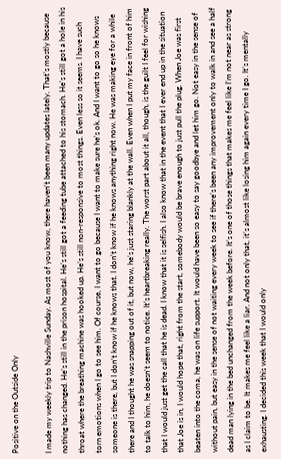Positive on the Outside Only

I made my weekly trip to Nashville Sunday. As most of you know, there haven’t been many updates lately. That’s mostly because nothing has changed. He’s still in the prison hospital. He’s still got a feeding tube attached to his stomach. He’s still got a hole in his throat where the breathing machine was hooked up. He’s still non-responsive to most things. Even less so it seems. I have such torn emotions when I go to see him. Of course, I want to go because I want to make sure he’s ok. And I want to go so he knows someone is there, but I don’t know if he knows that. I don’t know if he knows anything right now. He was making eye for a while there and I thought he was snapping out of it, but now, he’s just staring blankly at the wall. Even when I put my face in front of him to talk to him, he doesn’t seem to notice. It’s heartbreaking really. The worst part about it all, though, is the guilt I feel for wishing that I would just get the call that he is dead. I know that it is selfish. I also know that in the event that I ever end up in the situation that Joe is in, I would hope that, right from the start, somebody would be brave enough to just pull the plug. When Joe was first beaten into the coma, he was on life support. It would have been so easy to say goodbye and let him go. Not easy in the sense of without pain, but easy in the sense of not waiting every week to see if there’s been any improvement only to walk in and see a half dead man lying in the bed unchanged from the week before. It’s one of those things that makes me feel like I’m not near as strong as I claim to be. It makes me feel like a liar. And not only that, it’s almost like losing him again every time I go. It’s mentally exhausting. I decided this week that I would only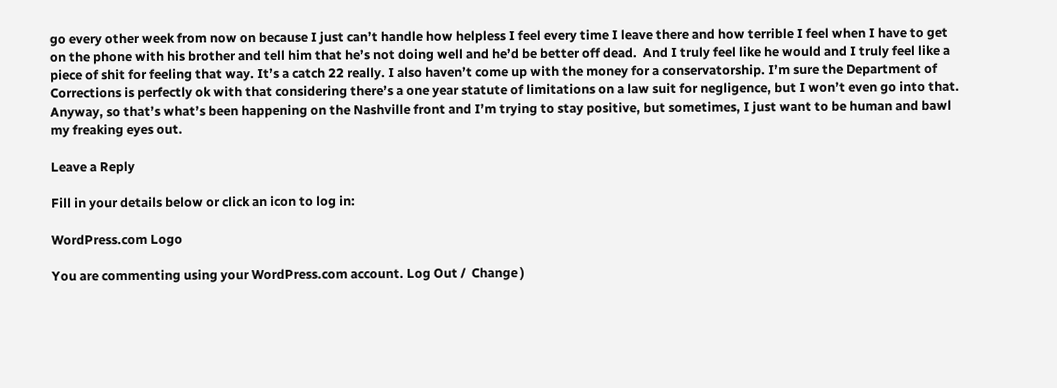go every other week from now on because I just can’t handle how helpless I feel every time I leave there and how terrible I feel when I have to get on the phone with his brother and tell him that he’s not doing well and he’d be better off dead.  And I truly feel like he would and I truly feel like a piece of shit for feeling that way. It’s a catch 22 really. I also haven’t come up with the money for a conservatorship. I’m sure the Department of Corrections is perfectly ok with that considering there’s a one year statute of limitations on a law suit for negligence, but I won’t even go into that.  Anyway, so that’s what’s been happening on the Nashville front and I’m trying to stay positive, but sometimes, I just want to be human and bawl my freaking eyes out.

Leave a Reply

Fill in your details below or click an icon to log in:

WordPress.com Logo

You are commenting using your WordPress.com account. Log Out /  Change )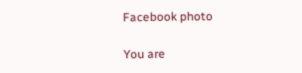Facebook photo

You are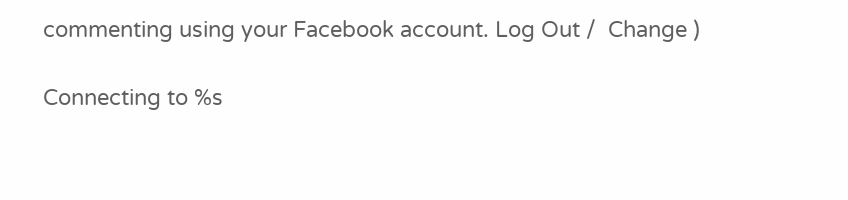commenting using your Facebook account. Log Out /  Change )

Connecting to %s